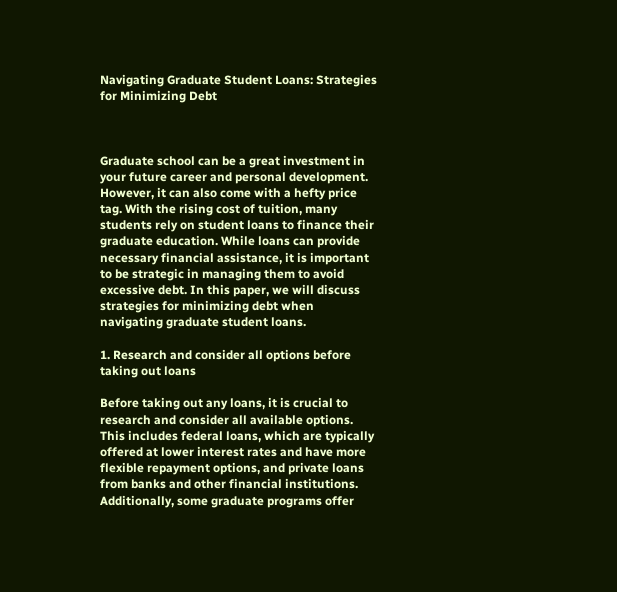Navigating Graduate Student Loans: Strategies for Minimizing Debt



Graduate school can be a great investment in your future career and personal development. However, it can also come with a hefty price tag. With the rising cost of tuition, many students rely on student loans to finance their graduate education. While loans can provide necessary financial assistance, it is important to be strategic in managing them to avoid excessive debt. In this paper, we will discuss strategies for minimizing debt when navigating graduate student loans.

1. Research and consider all options before taking out loans

Before taking out any loans, it is crucial to research and consider all available options. This includes federal loans, which are typically offered at lower interest rates and have more flexible repayment options, and private loans from banks and other financial institutions. Additionally, some graduate programs offer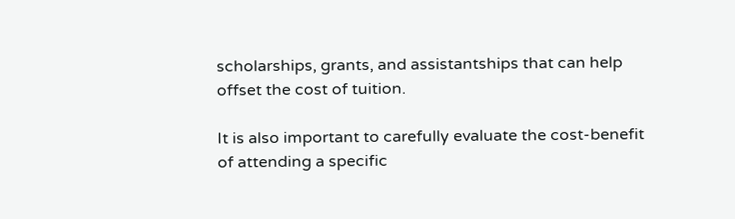scholarships, grants, and assistantships that can help offset the cost of tuition.

It is also important to carefully evaluate the cost-benefit of attending a specific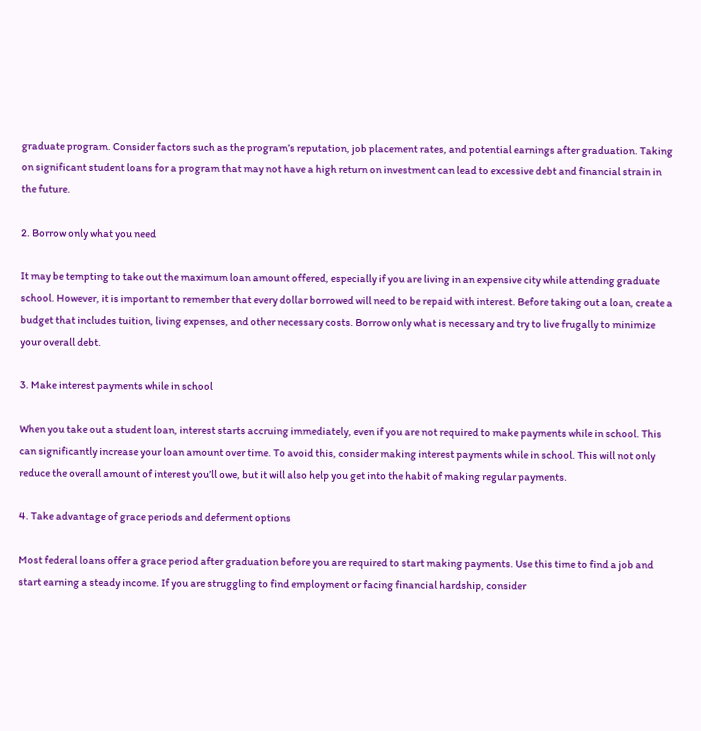graduate program. Consider factors such as the program’s reputation, job placement rates, and potential earnings after graduation. Taking on significant student loans for a program that may not have a high return on investment can lead to excessive debt and financial strain in the future.

2. Borrow only what you need

It may be tempting to take out the maximum loan amount offered, especially if you are living in an expensive city while attending graduate school. However, it is important to remember that every dollar borrowed will need to be repaid with interest. Before taking out a loan, create a budget that includes tuition, living expenses, and other necessary costs. Borrow only what is necessary and try to live frugally to minimize your overall debt.

3. Make interest payments while in school

When you take out a student loan, interest starts accruing immediately, even if you are not required to make payments while in school. This can significantly increase your loan amount over time. To avoid this, consider making interest payments while in school. This will not only reduce the overall amount of interest you’ll owe, but it will also help you get into the habit of making regular payments.

4. Take advantage of grace periods and deferment options

Most federal loans offer a grace period after graduation before you are required to start making payments. Use this time to find a job and start earning a steady income. If you are struggling to find employment or facing financial hardship, consider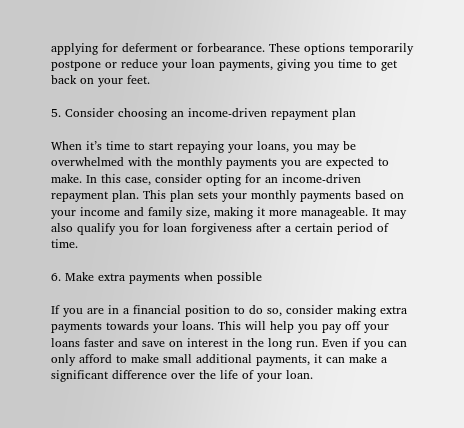applying for deferment or forbearance. These options temporarily postpone or reduce your loan payments, giving you time to get back on your feet.

5. Consider choosing an income-driven repayment plan

When it’s time to start repaying your loans, you may be overwhelmed with the monthly payments you are expected to make. In this case, consider opting for an income-driven repayment plan. This plan sets your monthly payments based on your income and family size, making it more manageable. It may also qualify you for loan forgiveness after a certain period of time.

6. Make extra payments when possible

If you are in a financial position to do so, consider making extra payments towards your loans. This will help you pay off your loans faster and save on interest in the long run. Even if you can only afford to make small additional payments, it can make a significant difference over the life of your loan.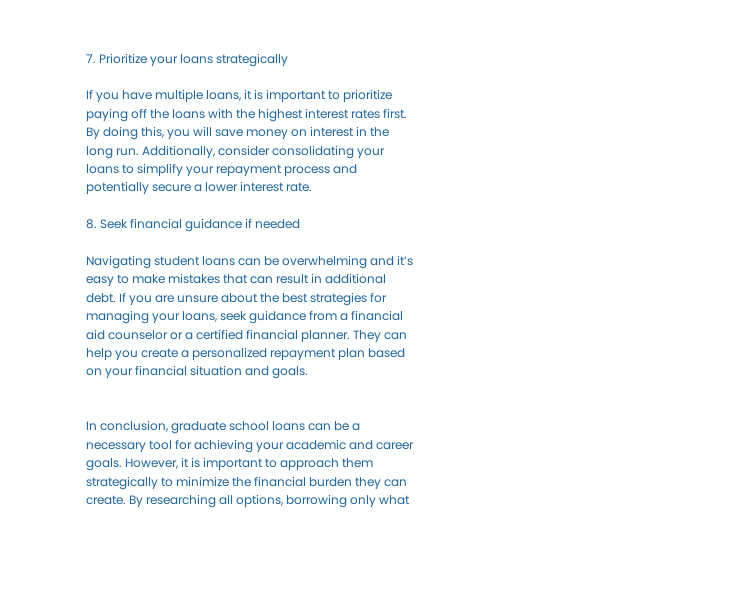7. Prioritize your loans strategically

If you have multiple loans, it is important to prioritize paying off the loans with the highest interest rates first. By doing this, you will save money on interest in the long run. Additionally, consider consolidating your loans to simplify your repayment process and potentially secure a lower interest rate.

8. Seek financial guidance if needed

Navigating student loans can be overwhelming and it’s easy to make mistakes that can result in additional debt. If you are unsure about the best strategies for managing your loans, seek guidance from a financial aid counselor or a certified financial planner. They can help you create a personalized repayment plan based on your financial situation and goals.


In conclusion, graduate school loans can be a necessary tool for achieving your academic and career goals. However, it is important to approach them strategically to minimize the financial burden they can create. By researching all options, borrowing only what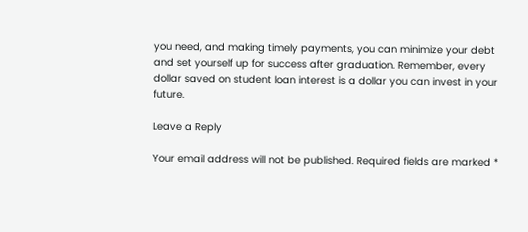you need, and making timely payments, you can minimize your debt and set yourself up for success after graduation. Remember, every dollar saved on student loan interest is a dollar you can invest in your future.

Leave a Reply

Your email address will not be published. Required fields are marked *